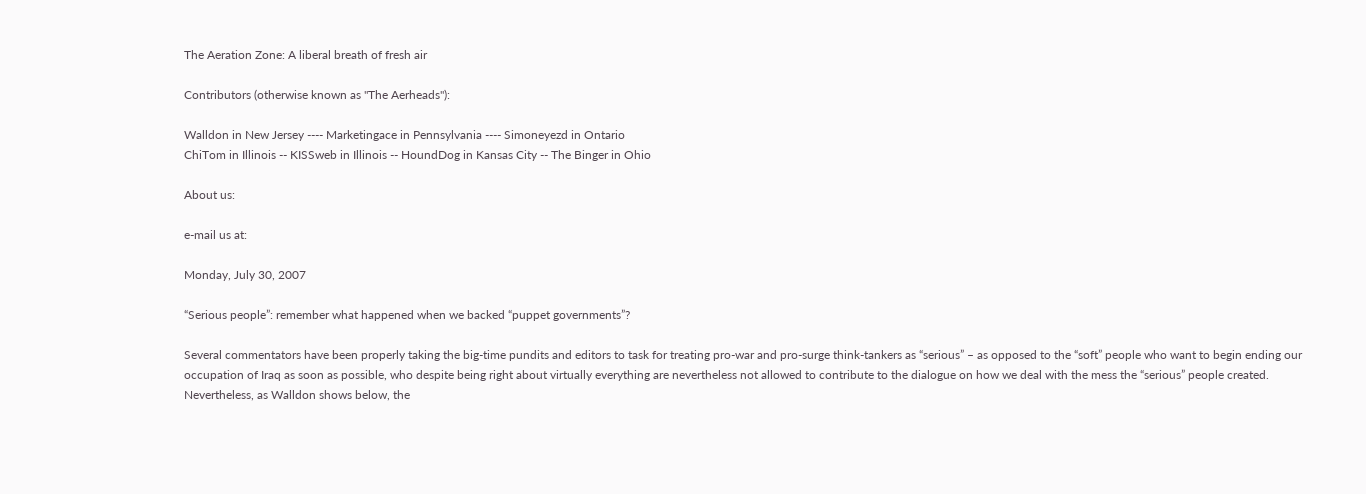The Aeration Zone: A liberal breath of fresh air

Contributors (otherwise known as "The Aerheads"):

Walldon in New Jersey ---- Marketingace in Pennsylvania ---- Simoneyezd in Ontario
ChiTom in Illinois -- KISSweb in Illinois -- HoundDog in Kansas City -- The Binger in Ohio

About us:

e-mail us at:

Monday, July 30, 2007

“Serious people”: remember what happened when we backed “puppet governments”?

Several commentators have been properly taking the big-time pundits and editors to task for treating pro-war and pro-surge think-tankers as “serious” – as opposed to the “soft” people who want to begin ending our occupation of Iraq as soon as possible, who despite being right about virtually everything are nevertheless not allowed to contribute to the dialogue on how we deal with the mess the “serious” people created. Nevertheless, as Walldon shows below, the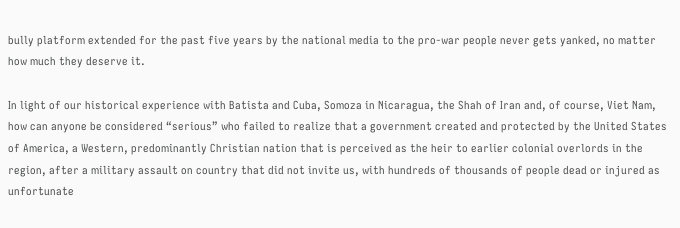bully platform extended for the past five years by the national media to the pro-war people never gets yanked, no matter how much they deserve it.

In light of our historical experience with Batista and Cuba, Somoza in Nicaragua, the Shah of Iran and, of course, Viet Nam, how can anyone be considered “serious” who failed to realize that a government created and protected by the United States of America, a Western, predominantly Christian nation that is perceived as the heir to earlier colonial overlords in the region, after a military assault on country that did not invite us, with hundreds of thousands of people dead or injured as unfortunate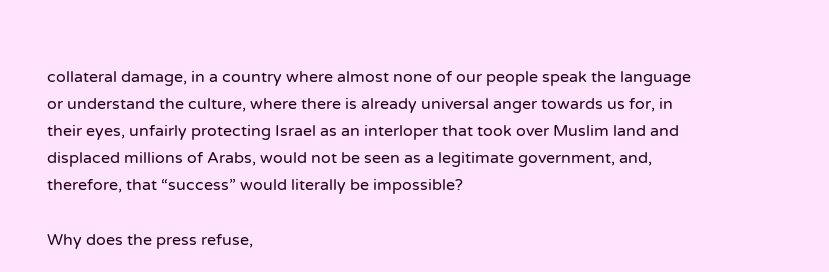collateral damage, in a country where almost none of our people speak the language or understand the culture, where there is already universal anger towards us for, in their eyes, unfairly protecting Israel as an interloper that took over Muslim land and displaced millions of Arabs, would not be seen as a legitimate government, and, therefore, that “success” would literally be impossible?

Why does the press refuse,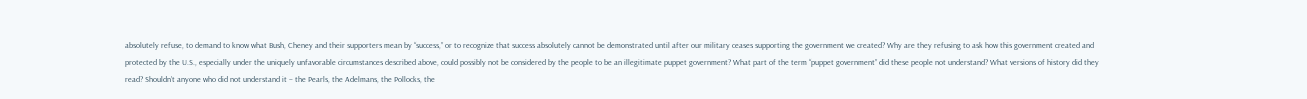absolutely refuse, to demand to know what Bush, Cheney and their supporters mean by “success,” or to recognize that success absolutely cannot be demonstrated until after our military ceases supporting the government we created? Why are they refusing to ask how this government created and protected by the U.S., especially under the uniquely unfavorable circumstances described above, could possibly not be considered by the people to be an illegitimate puppet government? What part of the term “puppet government” did these people not understand? What versions of history did they read? Shouldn’t anyone who did not understand it – the Pearls, the Adelmans, the Pollocks, the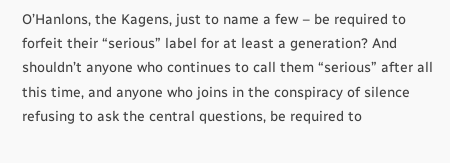O’Hanlons, the Kagens, just to name a few – be required to forfeit their “serious” label for at least a generation? And shouldn’t anyone who continues to call them “serious” after all this time, and anyone who joins in the conspiracy of silence refusing to ask the central questions, be required to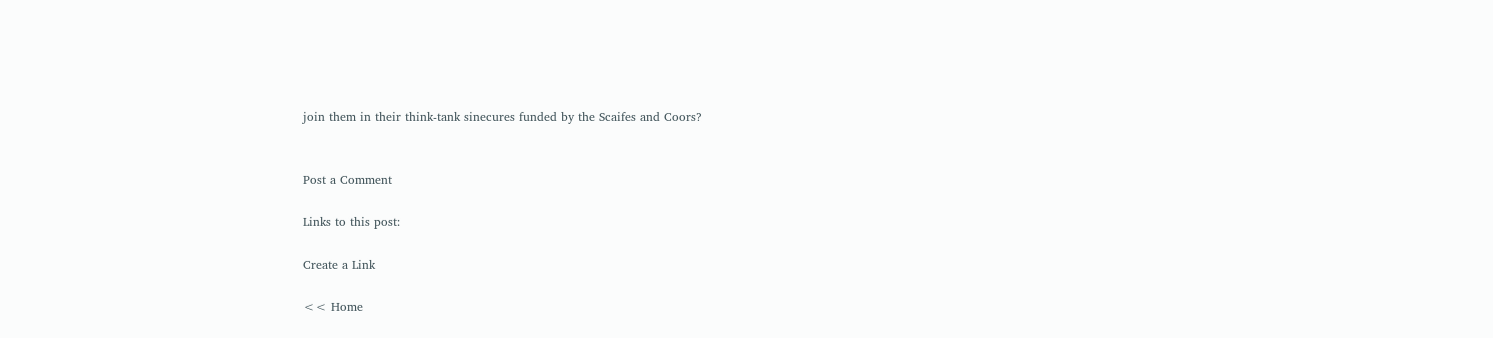join them in their think-tank sinecures funded by the Scaifes and Coors?


Post a Comment

Links to this post:

Create a Link

<< Home